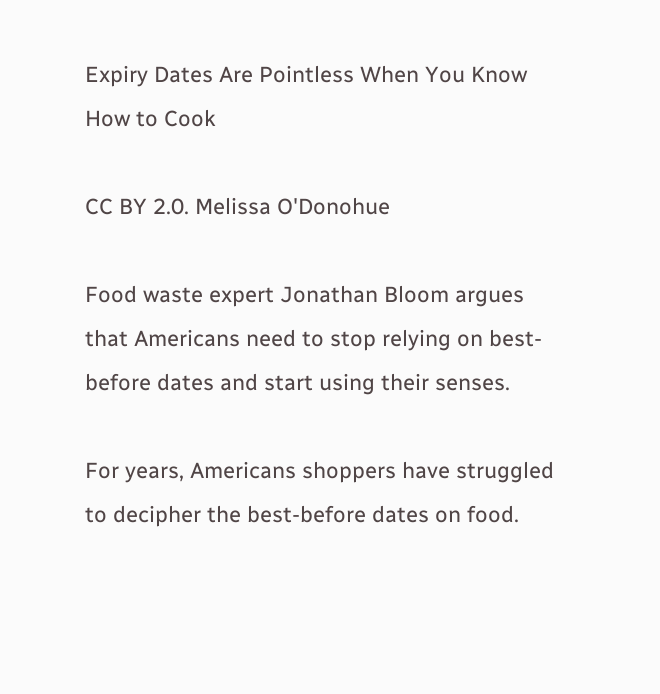Expiry Dates Are Pointless When You Know How to Cook

CC BY 2.0. Melissa O'Donohue

Food waste expert Jonathan Bloom argues that Americans need to stop relying on best-before dates and start using their senses.

For years, Americans shoppers have struggled to decipher the best-before dates on food.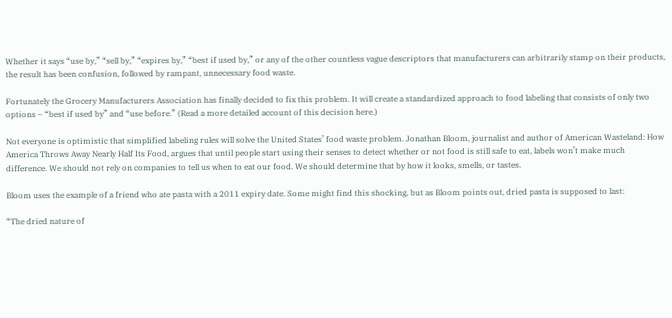Whether it says “use by,” “sell by,” “expires by,” “best if used by,” or any of the other countless vague descriptors that manufacturers can arbitrarily stamp on their products, the result has been confusion, followed by rampant, unnecessary food waste.

Fortunately the Grocery Manufacturers Association has finally decided to fix this problem. It will create a standardized approach to food labeling that consists of only two options – “best if used by” and “use before.” (Read a more detailed account of this decision here.)

Not everyone is optimistic that simplified labeling rules will solve the United States’ food waste problem. Jonathan Bloom, journalist and author of American Wasteland: How America Throws Away Nearly Half Its Food, argues that until people start using their senses to detect whether or not food is still safe to eat, labels won’t make much difference. We should not rely on companies to tell us when to eat our food. We should determine that by how it looks, smells, or tastes.

Bloom uses the example of a friend who ate pasta with a 2011 expiry date. Some might find this shocking, but as Bloom points out, dried pasta is supposed to last:

“The dried nature of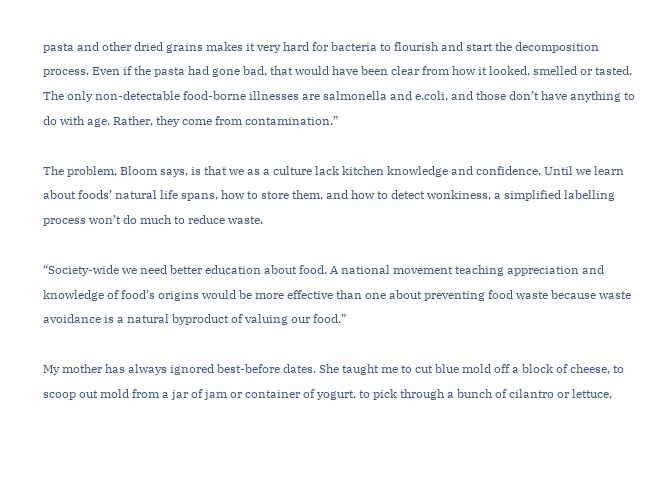pasta and other dried grains makes it very hard for bacteria to flourish and start the decomposition process. Even if the pasta had gone bad, that would have been clear from how it looked, smelled or tasted. The only non-detectable food-borne illnesses are salmonella and e.coli, and those don’t have anything to do with age. Rather, they come from contamination.”

The problem, Bloom says, is that we as a culture lack kitchen knowledge and confidence. Until we learn about foods’ natural life spans, how to store them, and how to detect wonkiness, a simplified labelling process won’t do much to reduce waste.

“Society-wide we need better education about food. A national movement teaching appreciation and knowledge of food’s origins would be more effective than one about preventing food waste because waste avoidance is a natural byproduct of valuing our food.”

My mother has always ignored best-before dates. She taught me to cut blue mold off a block of cheese, to scoop out mold from a jar of jam or container of yogurt, to pick through a bunch of cilantro or lettuce,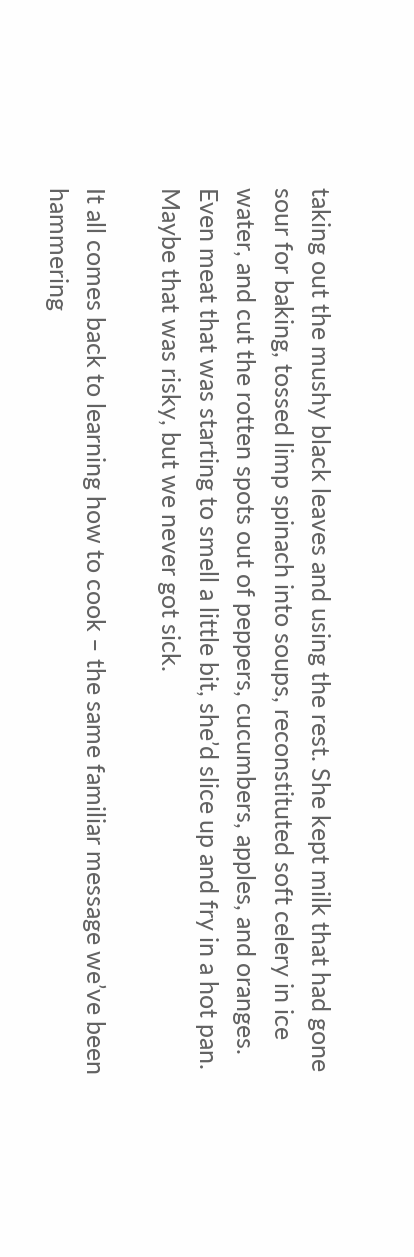taking out the mushy black leaves and using the rest. She kept milk that had gone sour for baking, tossed limp spinach into soups, reconstituted soft celery in ice water, and cut the rotten spots out of peppers, cucumbers, apples, and oranges. Even meat that was starting to smell a little bit, she’d slice up and fry in a hot pan. Maybe that was risky, but we never got sick.

It all comes back to learning how to cook – the same familiar message we’ve been hammering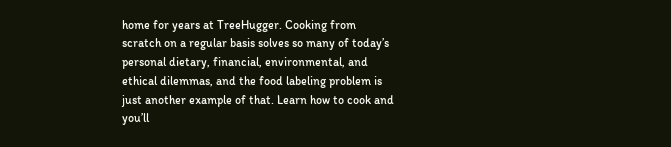home for years at TreeHugger. Cooking from scratch on a regular basis solves so many of today’s personal dietary, financial, environmental, and ethical dilemmas, and the food labeling problem is just another example of that. Learn how to cook and you’ll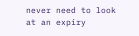never need to look at an expiry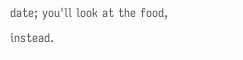date; you'll look at the food, instead.